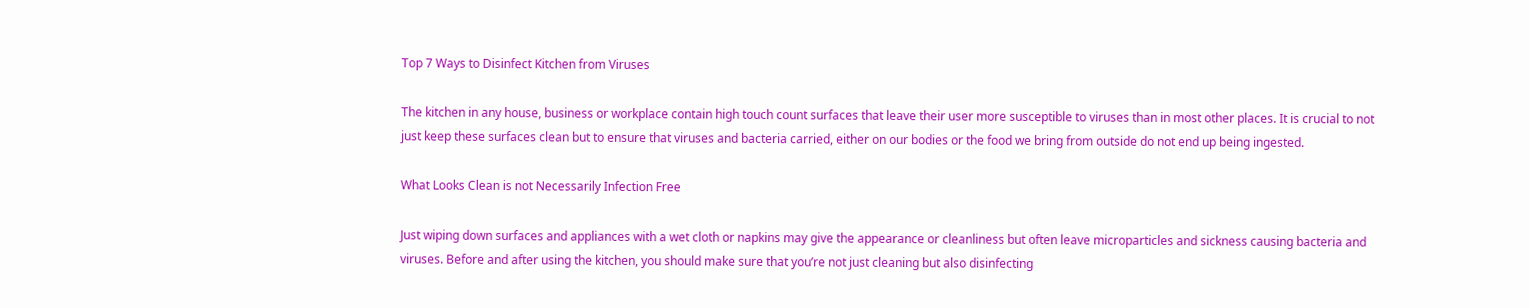Top 7 Ways to Disinfect Kitchen from Viruses

The kitchen in any house, business or workplace contain high touch count surfaces that leave their user more susceptible to viruses than in most other places. It is crucial to not just keep these surfaces clean but to ensure that viruses and bacteria carried, either on our bodies or the food we bring from outside do not end up being ingested.

What Looks Clean is not Necessarily Infection Free

Just wiping down surfaces and appliances with a wet cloth or napkins may give the appearance or cleanliness but often leave microparticles and sickness causing bacteria and viruses. Before and after using the kitchen, you should make sure that you’re not just cleaning but also disinfecting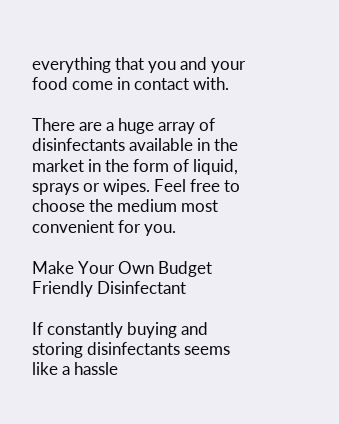everything that you and your food come in contact with.

There are a huge array of disinfectants available in the market in the form of liquid, sprays or wipes. Feel free to choose the medium most convenient for you.

Make Your Own Budget Friendly Disinfectant

If constantly buying and storing disinfectants seems like a hassle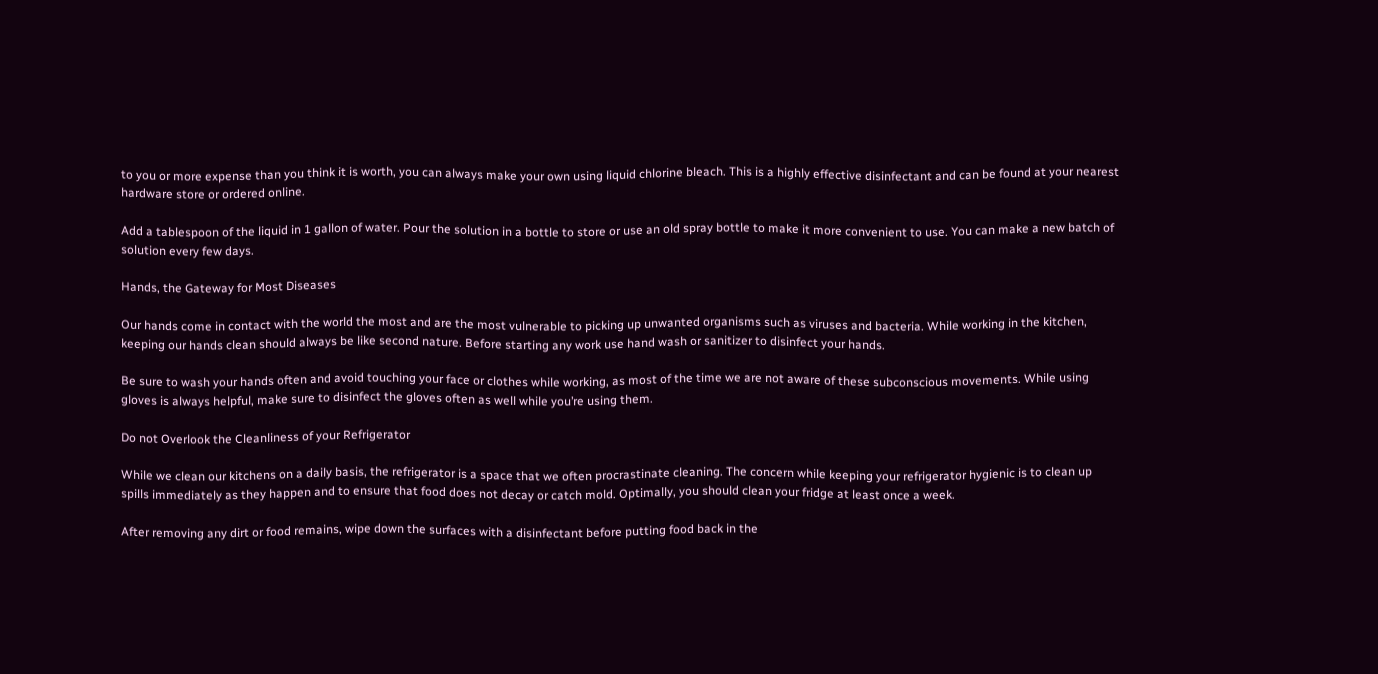to you or more expense than you think it is worth, you can always make your own using liquid chlorine bleach. This is a highly effective disinfectant and can be found at your nearest hardware store or ordered online.

Add a tablespoon of the liquid in 1 gallon of water. Pour the solution in a bottle to store or use an old spray bottle to make it more convenient to use. You can make a new batch of solution every few days.

Hands, the Gateway for Most Diseases

Our hands come in contact with the world the most and are the most vulnerable to picking up unwanted organisms such as viruses and bacteria. While working in the kitchen, keeping our hands clean should always be like second nature. Before starting any work use hand wash or sanitizer to disinfect your hands.

Be sure to wash your hands often and avoid touching your face or clothes while working, as most of the time we are not aware of these subconscious movements. While using gloves is always helpful, make sure to disinfect the gloves often as well while you’re using them.

Do not Overlook the Cleanliness of your Refrigerator

While we clean our kitchens on a daily basis, the refrigerator is a space that we often procrastinate cleaning. The concern while keeping your refrigerator hygienic is to clean up spills immediately as they happen and to ensure that food does not decay or catch mold. Optimally, you should clean your fridge at least once a week.

After removing any dirt or food remains, wipe down the surfaces with a disinfectant before putting food back in the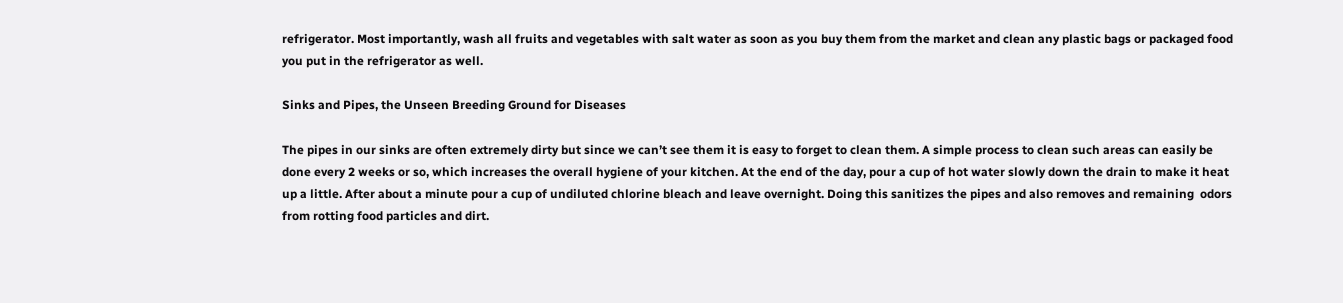refrigerator. Most importantly, wash all fruits and vegetables with salt water as soon as you buy them from the market and clean any plastic bags or packaged food you put in the refrigerator as well.

Sinks and Pipes, the Unseen Breeding Ground for Diseases

The pipes in our sinks are often extremely dirty but since we can’t see them it is easy to forget to clean them. A simple process to clean such areas can easily be done every 2 weeks or so, which increases the overall hygiene of your kitchen. At the end of the day, pour a cup of hot water slowly down the drain to make it heat up a little. After about a minute pour a cup of undiluted chlorine bleach and leave overnight. Doing this sanitizes the pipes and also removes and remaining  odors from rotting food particles and dirt.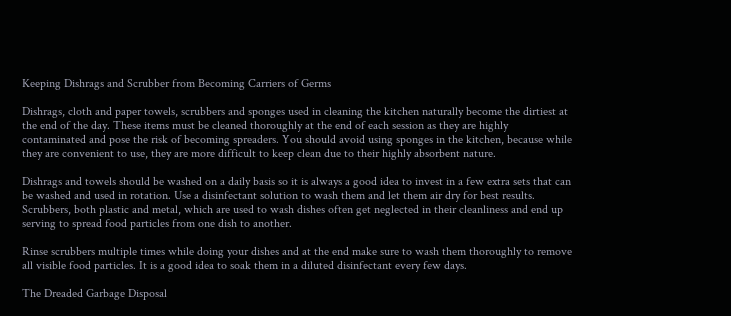Keeping Dishrags and Scrubber from Becoming Carriers of Germs

Dishrags, cloth and paper towels, scrubbers and sponges used in cleaning the kitchen naturally become the dirtiest at the end of the day. These items must be cleaned thoroughly at the end of each session as they are highly contaminated and pose the risk of becoming spreaders. You should avoid using sponges in the kitchen, because while they are convenient to use, they are more difficult to keep clean due to their highly absorbent nature.

Dishrags and towels should be washed on a daily basis so it is always a good idea to invest in a few extra sets that can be washed and used in rotation. Use a disinfectant solution to wash them and let them air dry for best results. Scrubbers, both plastic and metal, which are used to wash dishes often get neglected in their cleanliness and end up serving to spread food particles from one dish to another.

Rinse scrubbers multiple times while doing your dishes and at the end make sure to wash them thoroughly to remove all visible food particles. It is a good idea to soak them in a diluted disinfectant every few days.

The Dreaded Garbage Disposal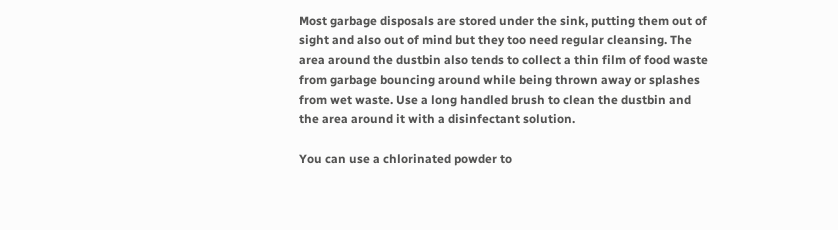Most garbage disposals are stored under the sink, putting them out of sight and also out of mind but they too need regular cleansing. The area around the dustbin also tends to collect a thin film of food waste from garbage bouncing around while being thrown away or splashes from wet waste. Use a long handled brush to clean the dustbin and the area around it with a disinfectant solution.

You can use a chlorinated powder to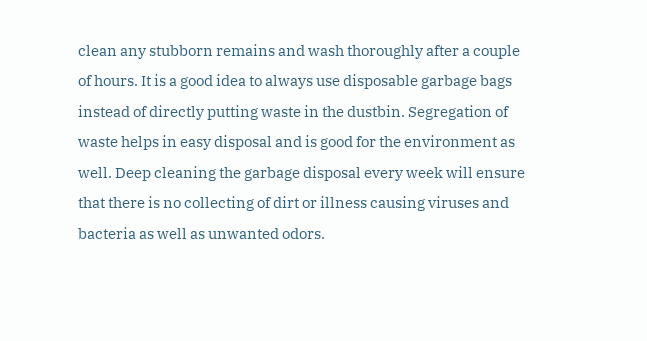clean any stubborn remains and wash thoroughly after a couple of hours. It is a good idea to always use disposable garbage bags instead of directly putting waste in the dustbin. Segregation of waste helps in easy disposal and is good for the environment as well. Deep cleaning the garbage disposal every week will ensure that there is no collecting of dirt or illness causing viruses and bacteria as well as unwanted odors.